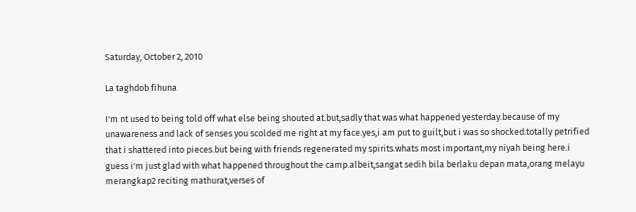Saturday, October 2, 2010

La taghdob fihuna

I'm nt used to being told off what else being shouted at.but,sadly that was what happened yesterday.because of my unawareness and lack of senses you scolded me right at my face.yes,i am put to guilt,but i was so shocked.totally petrified that i shattered into pieces.but being with friends regenerated my spirits.whats most important,my niyah being here.i guess i'm just glad with what happened throughout the camp.albeit,sangat sedih bila berlaku depan mata,orang melayu merangkap2 reciting mathurat,verses of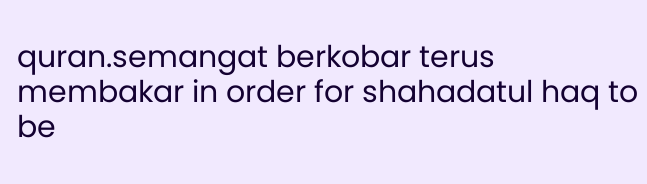quran.semangat berkobar terus membakar in order for shahadatul haq to be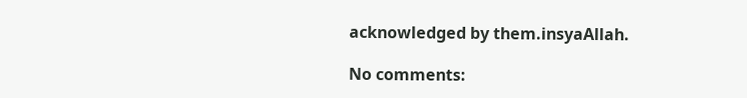acknowledged by them.insyaAllah.

No comments: